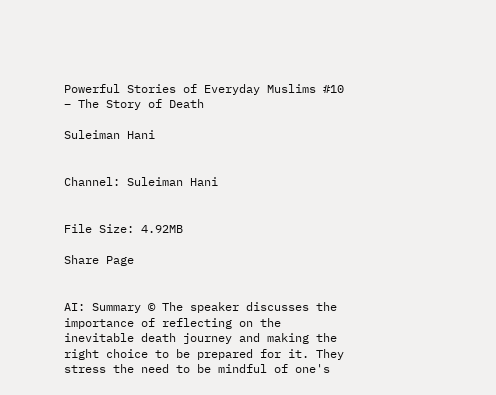Powerful Stories of Everyday Muslims #10 – The Story of Death

Suleiman Hani


Channel: Suleiman Hani


File Size: 4.92MB

Share Page


AI: Summary © The speaker discusses the importance of reflecting on the inevitable death journey and making the right choice to be prepared for it. They stress the need to be mindful of one's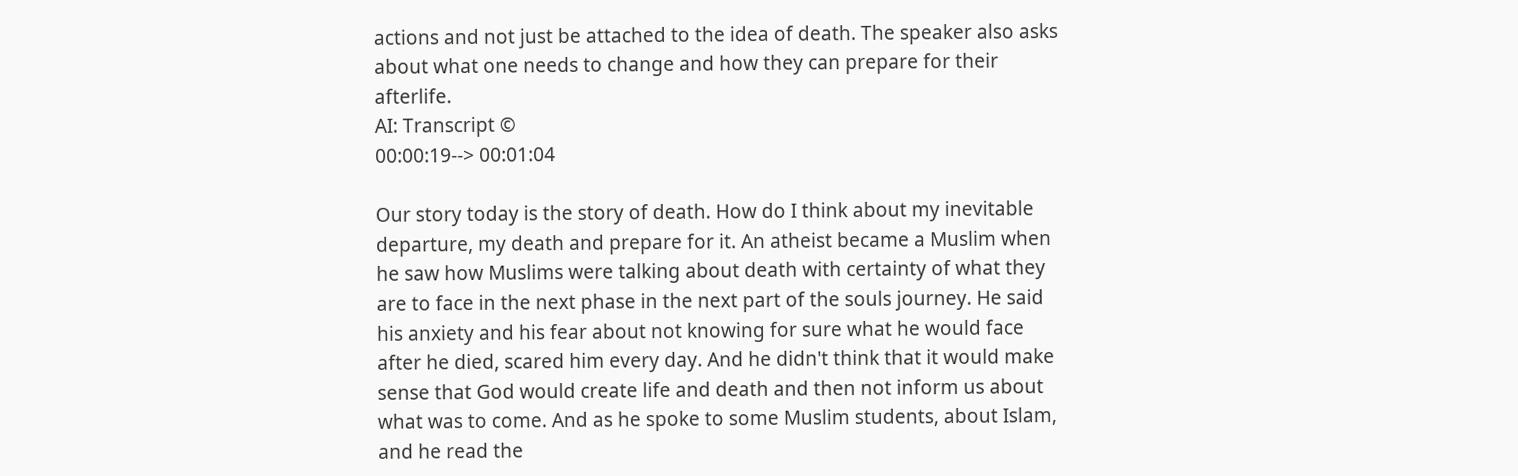actions and not just be attached to the idea of death. The speaker also asks about what one needs to change and how they can prepare for their afterlife.
AI: Transcript ©
00:00:19--> 00:01:04

Our story today is the story of death. How do I think about my inevitable departure, my death and prepare for it. An atheist became a Muslim when he saw how Muslims were talking about death with certainty of what they are to face in the next phase in the next part of the souls journey. He said his anxiety and his fear about not knowing for sure what he would face after he died, scared him every day. And he didn't think that it would make sense that God would create life and death and then not inform us about what was to come. And as he spoke to some Muslim students, about Islam, and he read the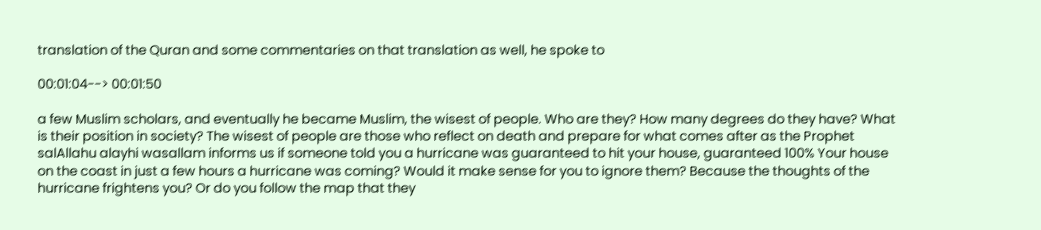translation of the Quran and some commentaries on that translation as well, he spoke to

00:01:04--> 00:01:50

a few Muslim scholars, and eventually he became Muslim, the wisest of people. Who are they? How many degrees do they have? What is their position in society? The wisest of people are those who reflect on death and prepare for what comes after as the Prophet salAllahu alayhi wasallam informs us if someone told you a hurricane was guaranteed to hit your house, guaranteed 100% Your house on the coast in just a few hours a hurricane was coming? Would it make sense for you to ignore them? Because the thoughts of the hurricane frightens you? Or do you follow the map that they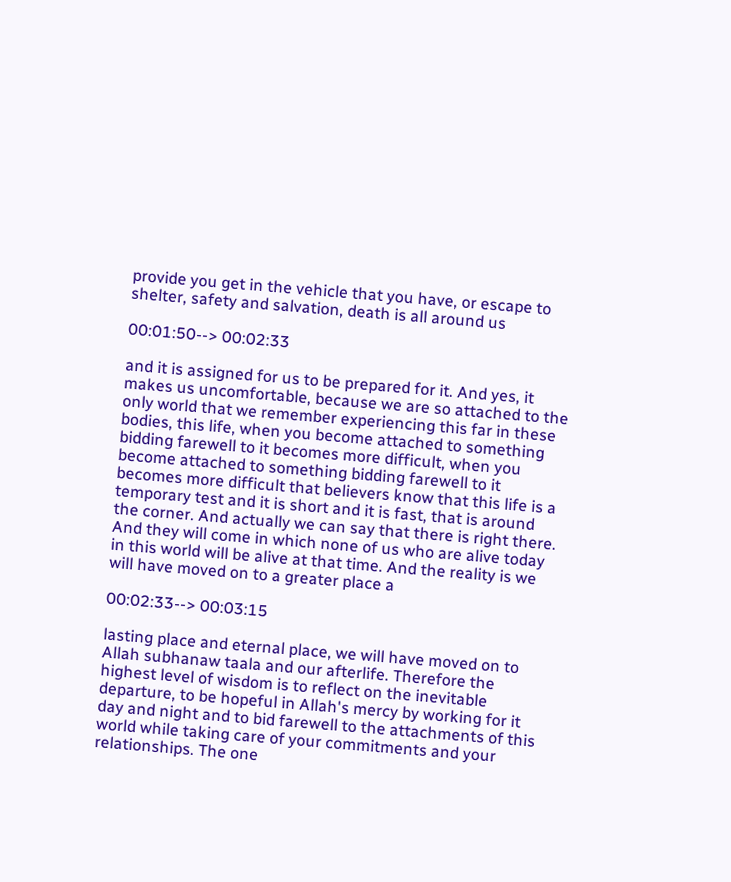provide you get in the vehicle that you have, or escape to shelter, safety and salvation, death is all around us

00:01:50--> 00:02:33

and it is assigned for us to be prepared for it. And yes, it makes us uncomfortable, because we are so attached to the only world that we remember experiencing this far in these bodies, this life, when you become attached to something bidding farewell to it becomes more difficult, when you become attached to something bidding farewell to it becomes more difficult that believers know that this life is a temporary test and it is short and it is fast, that is around the corner. And actually we can say that there is right there. And they will come in which none of us who are alive today in this world will be alive at that time. And the reality is we will have moved on to a greater place a

00:02:33--> 00:03:15

lasting place and eternal place, we will have moved on to Allah subhanaw taala and our afterlife. Therefore the highest level of wisdom is to reflect on the inevitable departure, to be hopeful in Allah's mercy by working for it day and night and to bid farewell to the attachments of this world while taking care of your commitments and your relationships. The one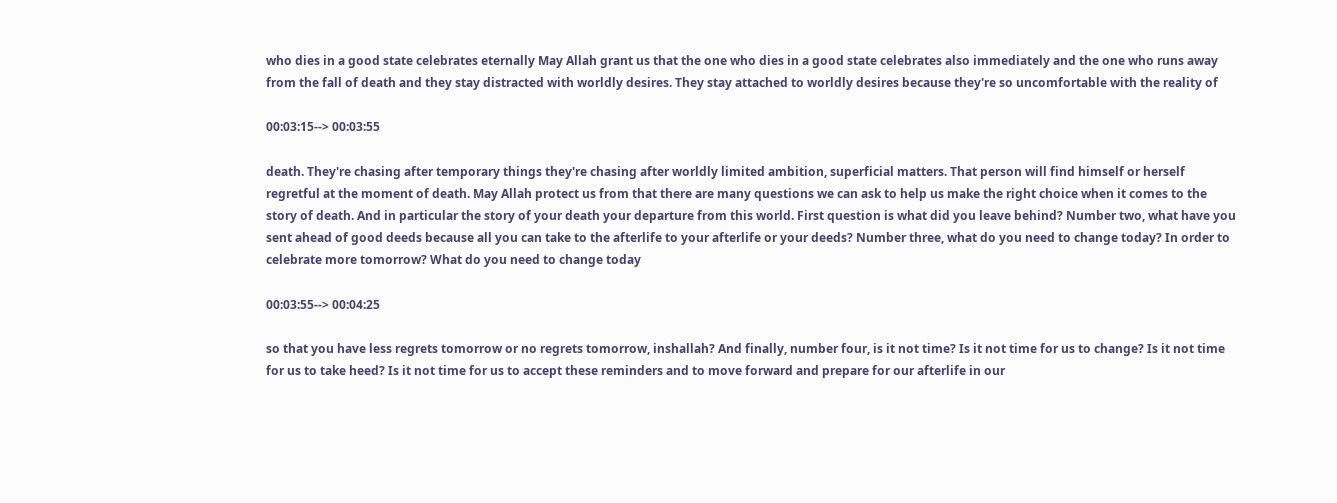who dies in a good state celebrates eternally May Allah grant us that the one who dies in a good state celebrates also immediately and the one who runs away from the fall of death and they stay distracted with worldly desires. They stay attached to worldly desires because they're so uncomfortable with the reality of

00:03:15--> 00:03:55

death. They're chasing after temporary things they're chasing after worldly limited ambition, superficial matters. That person will find himself or herself regretful at the moment of death. May Allah protect us from that there are many questions we can ask to help us make the right choice when it comes to the story of death. And in particular the story of your death your departure from this world. First question is what did you leave behind? Number two, what have you sent ahead of good deeds because all you can take to the afterlife to your afterlife or your deeds? Number three, what do you need to change today? In order to celebrate more tomorrow? What do you need to change today

00:03:55--> 00:04:25

so that you have less regrets tomorrow or no regrets tomorrow, inshallah? And finally, number four, is it not time? Is it not time for us to change? Is it not time for us to take heed? Is it not time for us to accept these reminders and to move forward and prepare for our afterlife in our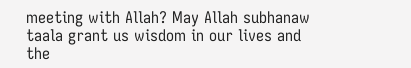meeting with Allah? May Allah subhanaw taala grant us wisdom in our lives and the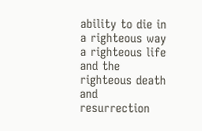ability to die in a righteous way a righteous life and the righteous death and resurrection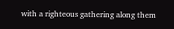with a righteous gathering along them